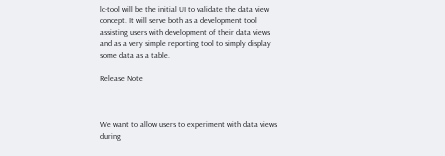lc-tool will be the initial UI to validate the data view concept. It will serve both as a development tool assisting users with development of their data views and as a very simple reporting tool to simply display some data as a table.

Release Note



We want to allow users to experiment with data views during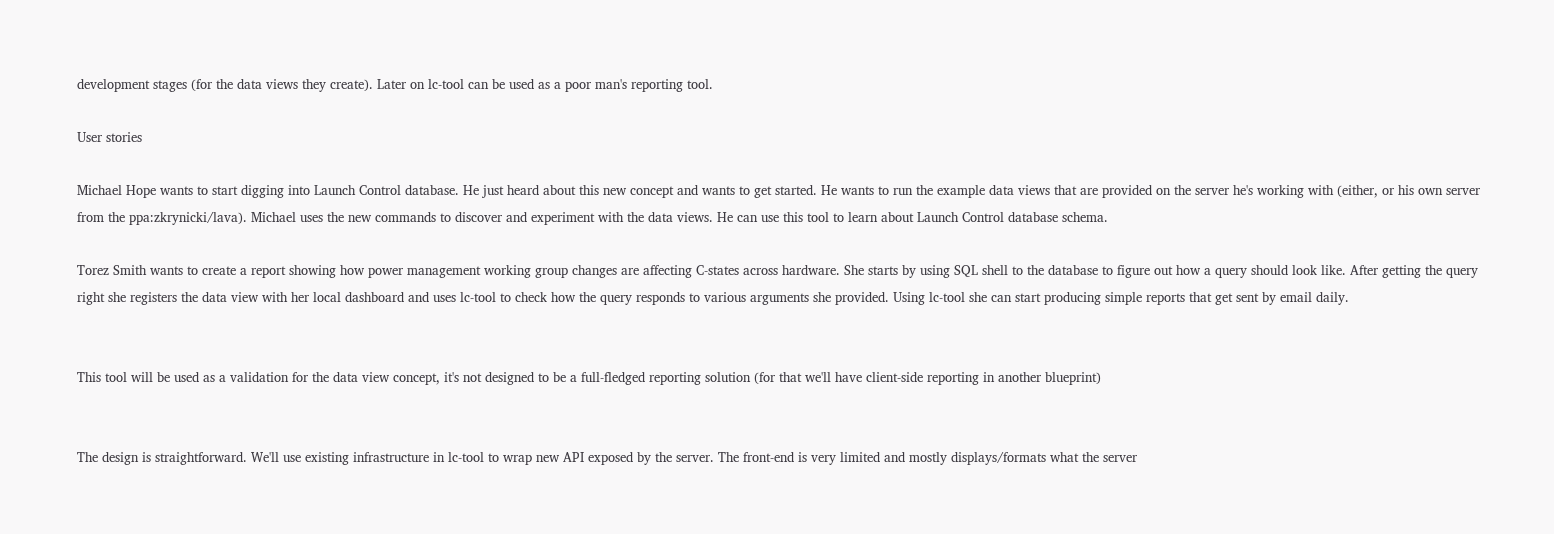development stages (for the data views they create). Later on lc-tool can be used as a poor man's reporting tool.

User stories

Michael Hope wants to start digging into Launch Control database. He just heard about this new concept and wants to get started. He wants to run the example data views that are provided on the server he's working with (either, or his own server from the ppa:zkrynicki/lava). Michael uses the new commands to discover and experiment with the data views. He can use this tool to learn about Launch Control database schema.

Torez Smith wants to create a report showing how power management working group changes are affecting C-states across hardware. She starts by using SQL shell to the database to figure out how a query should look like. After getting the query right she registers the data view with her local dashboard and uses lc-tool to check how the query responds to various arguments she provided. Using lc-tool she can start producing simple reports that get sent by email daily.


This tool will be used as a validation for the data view concept, it's not designed to be a full-fledged reporting solution (for that we'll have client-side reporting in another blueprint)


The design is straightforward. We'll use existing infrastructure in lc-tool to wrap new API exposed by the server. The front-end is very limited and mostly displays/formats what the server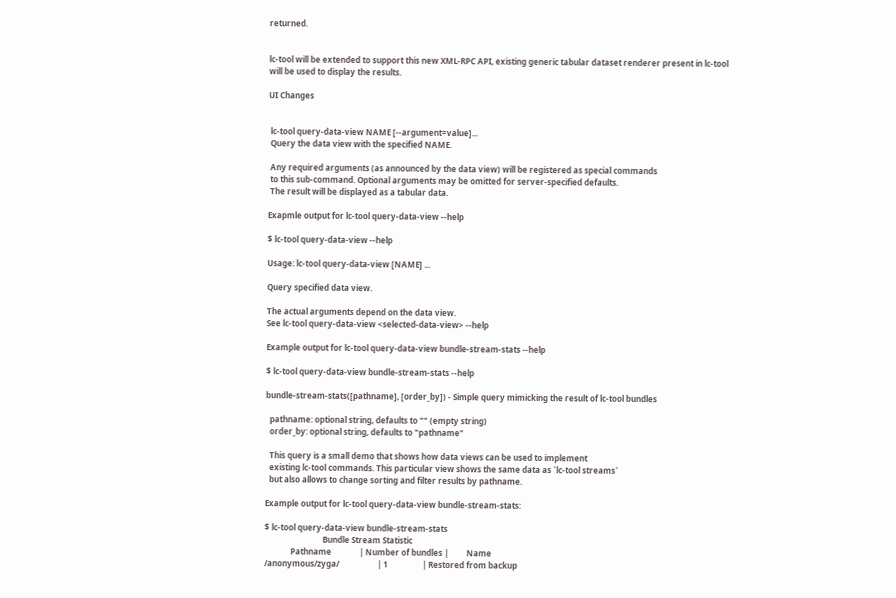returned.


lc-tool will be extended to support this new XML-RPC API, existing generic tabular dataset renderer present in lc-tool will be used to display the results.

UI Changes


 lc-tool query-data-view NAME [--argument=value]...
 Query the data view with the specified NAME.

 Any required arguments (as announced by the data view) will be registered as special commands
 to this sub-command. Optional arguments may be omitted for server-specified defaults.
 The result will be displayed as a tabular data.

Exapmle output for lc-tool query-data-view --help

$ lc-tool query-data-view --help

Usage: lc-tool query-data-view [NAME] ...

Query specified data view.

The actual arguments depend on the data view.
See lc-tool query-data-view <selected-data-view> --help

Example output for lc-tool query-data-view bundle-stream-stats --help

$ lc-tool query-data-view bundle-stream-stats --help

bundle-stream-stats([pathname], [order_by]) - Simple query mimicking the result of lc-tool bundles

  pathname: optional string, defaults to "" (empty string)
  order_by: optional string, defaults to "pathname"

  This query is a small demo that shows how data views can be used to implement
  existing lc-tool commands. This particular view shows the same data as `lc-tool streams`
  but also allows to change sorting and filter results by pathname.

Example output for lc-tool query-data-view bundle-stream-stats:

$ lc-tool query-data-view bundle-stream-stats
                             Bundle Stream Statistic
             Pathname              | Number of bundles |         Name
/anonymous/zyga/                   | 1                 | Restored from backup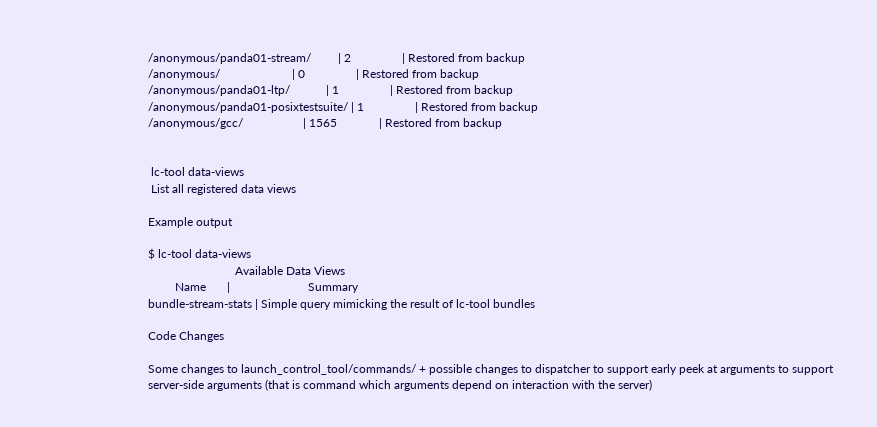/anonymous/panda01-stream/         | 2                 | Restored from backup
/anonymous/                        | 0                 | Restored from backup
/anonymous/panda01-ltp/            | 1                 | Restored from backup
/anonymous/panda01-posixtestsuite/ | 1                 | Restored from backup
/anonymous/gcc/                    | 1565              | Restored from backup


 lc-tool data-views
 List all registered data views

Example output

$ lc-tool data-views
                             Available Data Views
         Name       |                          Summary
bundle-stream-stats | Simple query mimicking the result of lc-tool bundles

Code Changes

Some changes to launch_control_tool/commands/ + possible changes to dispatcher to support early peek at arguments to support server-side arguments (that is command which arguments depend on interaction with the server)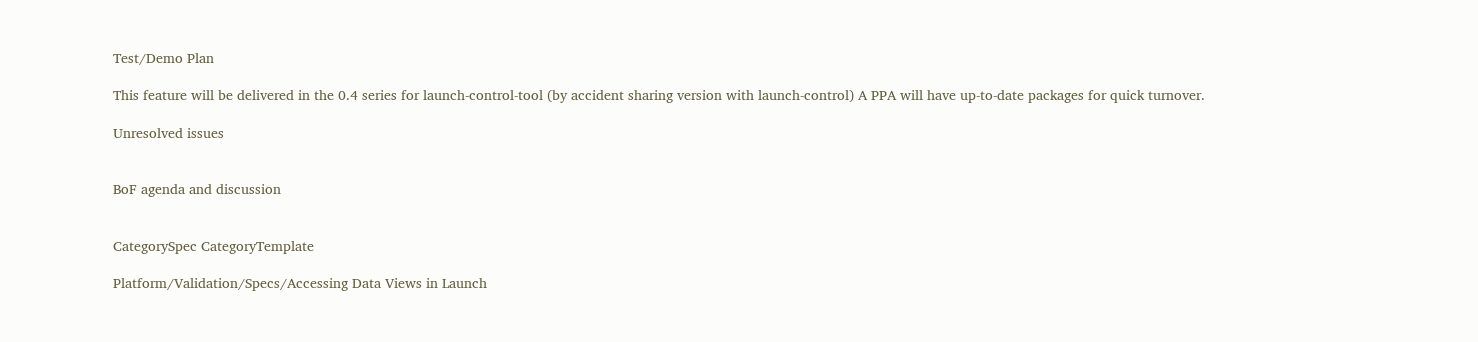Test/Demo Plan

This feature will be delivered in the 0.4 series for launch-control-tool (by accident sharing version with launch-control) A PPA will have up-to-date packages for quick turnover.

Unresolved issues


BoF agenda and discussion


CategorySpec CategoryTemplate

Platform/Validation/Specs/Accessing Data Views in Launch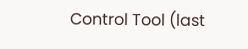Control Tool (last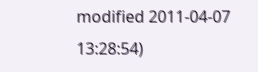modified 2011-04-07 13:28:54)